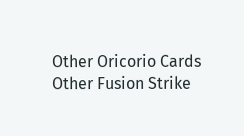Other Oricorio Cards
Other Fusion Strike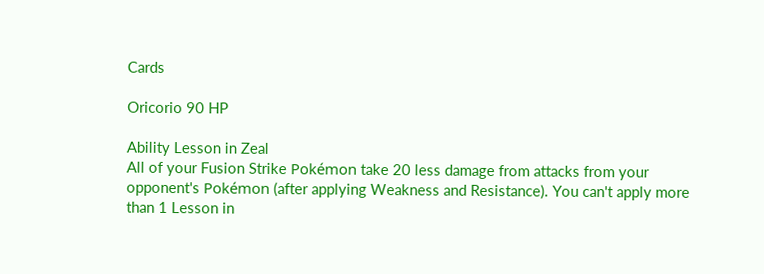Cards

Oricorio 90 HP

Ability Lesson in Zeal
All of your Fusion Strike Pokémon take 20 less damage from attacks from your opponent's Pokémon (after applying Weakness and Resistance). You can't apply more than 1 Lesson in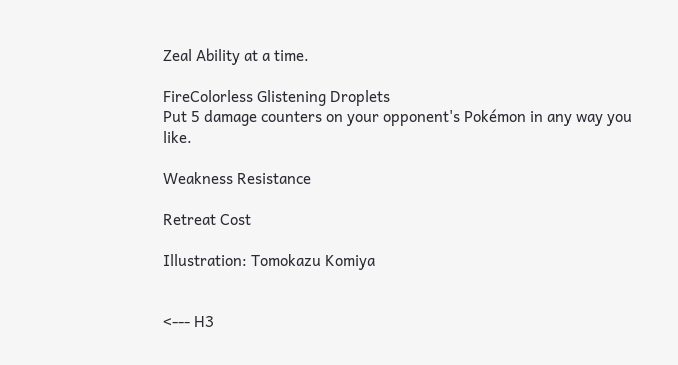Zeal Ability at a time.

FireColorless Glistening Droplets
Put 5 damage counters on your opponent's Pokémon in any way you like.

Weakness Resistance

Retreat Cost

Illustration: Tomokazu Komiya


<--- H3